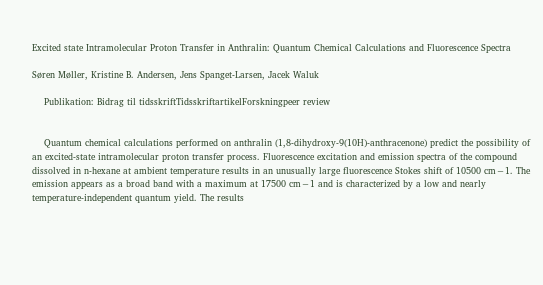Excited state Intramolecular Proton Transfer in Anthralin: Quantum Chemical Calculations and Fluorescence Spectra

Søren Møller, Kristine B. Andersen, Jens Spanget-Larsen, Jacek Waluk

    Publikation: Bidrag til tidsskriftTidsskriftartikelForskningpeer review


    Quantum chemical calculations performed on anthralin (1,8-dihydroxy-9(10H)-anthracenone) predict the possibility of an excited-state intramolecular proton transfer process. Fluorescence excitation and emission spectra of the compound dissolved in n-hexane at ambient temperature results in an unusually large fluorescence Stokes shift of 10500 cm−1. The emission appears as a broad band with a maximum at 17500 cm−1 and is characterized by a low and nearly temperature-independent quantum yield. The results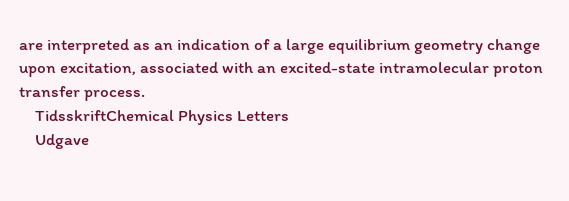are interpreted as an indication of a large equilibrium geometry change upon excitation, associated with an excited-state intramolecular proton transfer process.
    TidsskriftChemical Physics Letters
    Udgave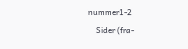nummer1-2
    Sider (fra-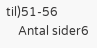til)51-56
    Antal sider6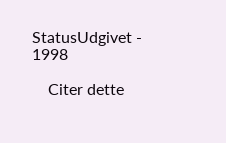StatusUdgivet - 1998

    Citer dette